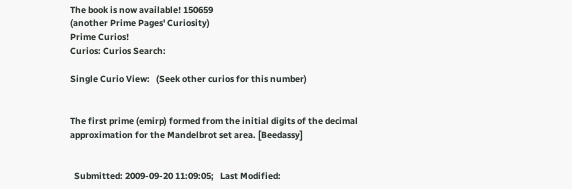The book is now available! 150659
(another Prime Pages' Curiosity)
Prime Curios!
Curios: Curios Search:

Single Curio View:   (Seek other curios for this number)


The first prime (emirp) formed from the initial digits of the decimal approximation for the Mandelbrot set area. [Beedassy]


  Submitted: 2009-09-20 11:09:05;   Last Modified: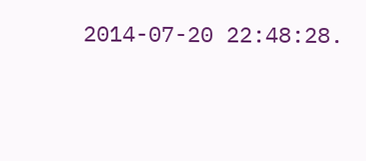2014-07-20 22:48:28.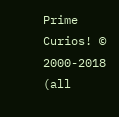Prime Curios! © 2000-2018 (all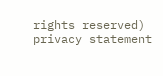rights reserved)  privacy statement